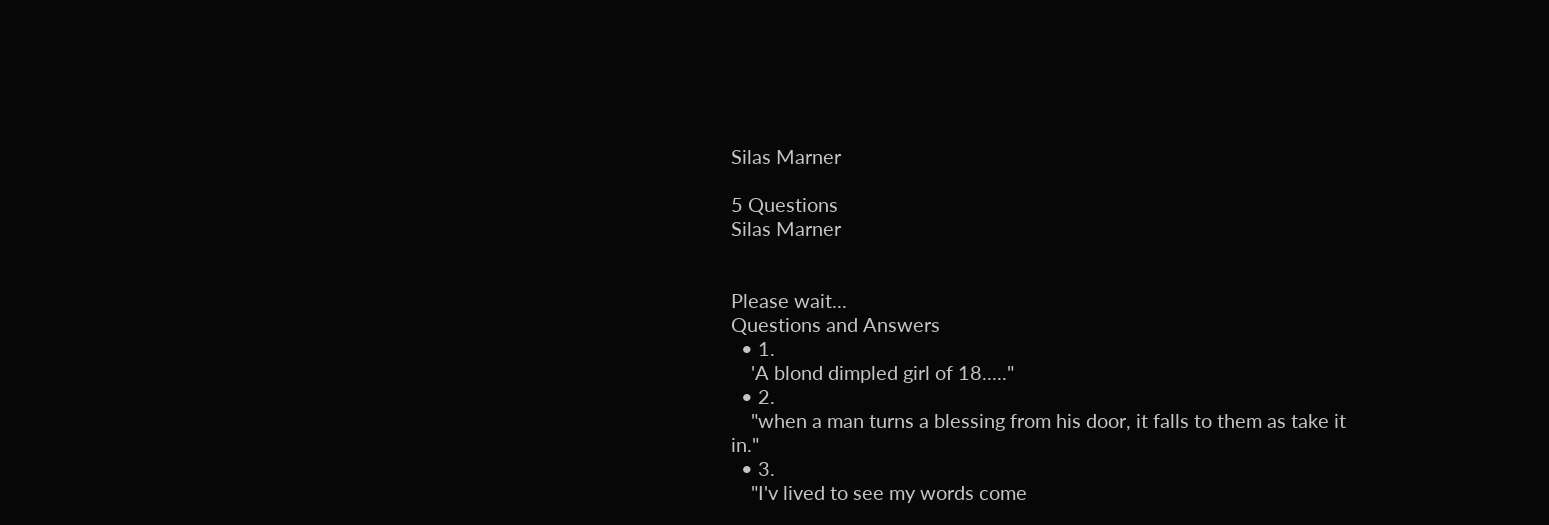Silas Marner

5 Questions
Silas Marner


Please wait...
Questions and Answers
  • 1.
    'A blond dimpled girl of 18....."
  • 2.
    "when a man turns a blessing from his door, it falls to them as take it in."
  • 3.
    "I'v lived to see my words come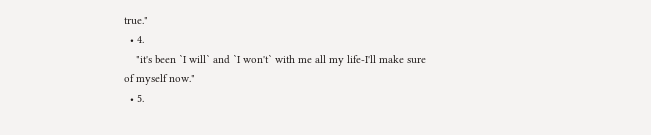true."
  • 4.
    "it's been `I will` and `I won't` with me all my life-I'll make sure of myself now."
  • 5.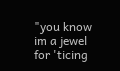"you know im a jewel for 'ticing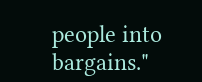people into bargains."